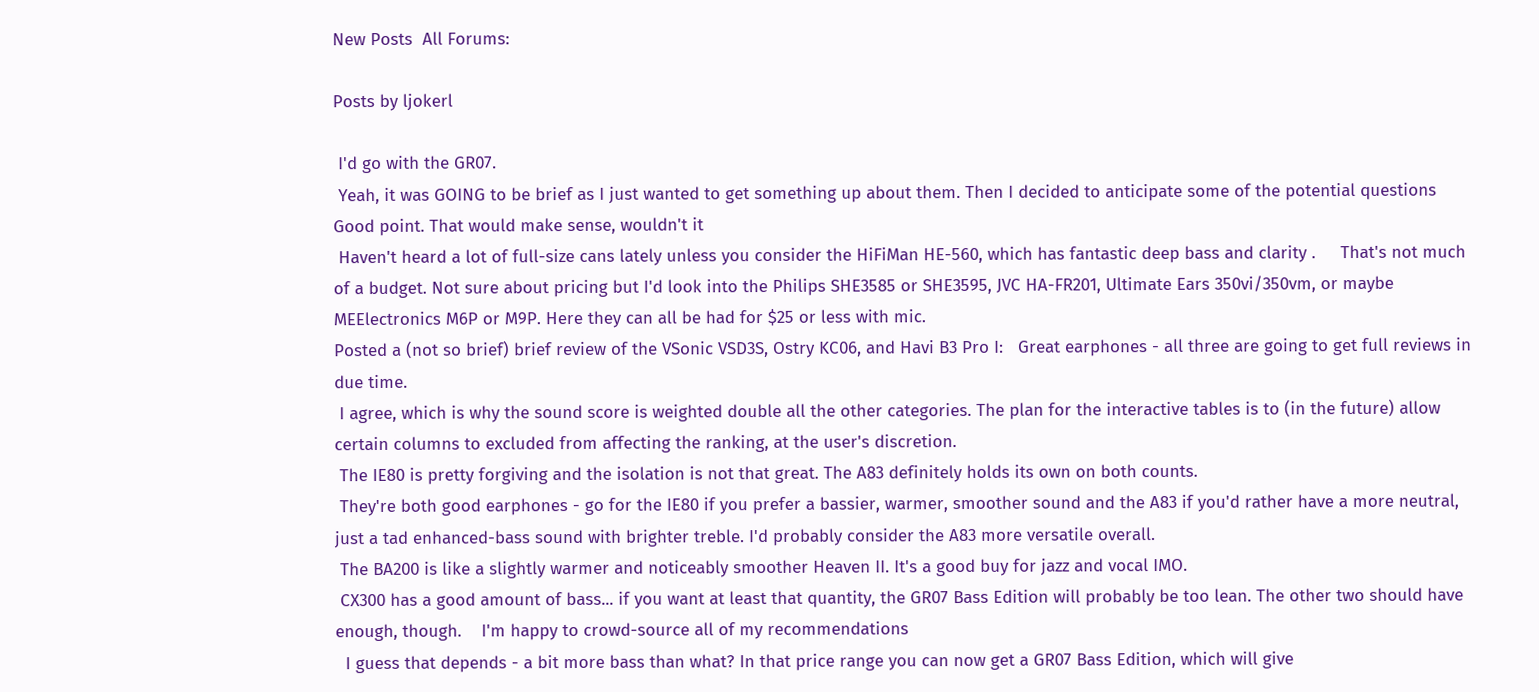New Posts  All Forums:

Posts by ljokerl

 I'd go with the GR07.
 Yeah, it was GOING to be brief as I just wanted to get something up about them. Then I decided to anticipate some of the potential questions   Good point. That would make sense, wouldn't it
 Haven't heard a lot of full-size cans lately unless you consider the HiFiMan HE-560, which has fantastic deep bass and clarity .     That's not much of a budget. Not sure about pricing but I'd look into the Philips SHE3585 or SHE3595, JVC HA-FR201, Ultimate Ears 350vi/350vm, or maybe MEElectronics M6P or M9P. Here they can all be had for $25 or less with mic.
Posted a (not so brief) brief review of the VSonic VSD3S, Ostry KC06, and Havi B3 Pro I:   Great earphones - all three are going to get full reviews in due time.
 I agree, which is why the sound score is weighted double all the other categories. The plan for the interactive tables is to (in the future) allow certain columns to excluded from affecting the ranking, at the user's discretion.
 The IE80 is pretty forgiving and the isolation is not that great. The A83 definitely holds its own on both counts.
 They're both good earphones - go for the IE80 if you prefer a bassier, warmer, smoother sound and the A83 if you'd rather have a more neutral, just a tad enhanced-bass sound with brighter treble. I'd probably consider the A83 more versatile overall.
 The BA200 is like a slightly warmer and noticeably smoother Heaven II. It's a good buy for jazz and vocal IMO.
 CX300 has a good amount of bass... if you want at least that quantity, the GR07 Bass Edition will probably be too lean. The other two should have enough, though.    I'm happy to crowd-source all of my recommendations
  I guess that depends - a bit more bass than what? In that price range you can now get a GR07 Bass Edition, which will give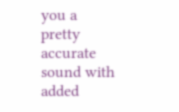you a pretty accurate sound with added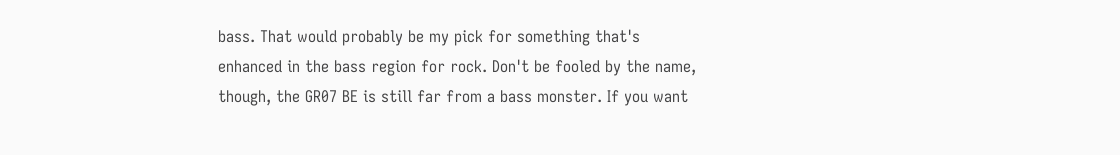bass. That would probably be my pick for something that's enhanced in the bass region for rock. Don't be fooled by the name, though, the GR07 BE is still far from a bass monster. If you want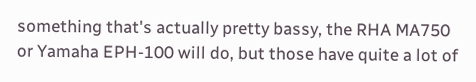something that's actually pretty bassy, the RHA MA750 or Yamaha EPH-100 will do, but those have quite a lot of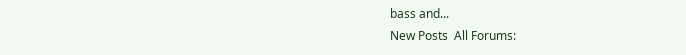bass and...
New Posts  All Forums: